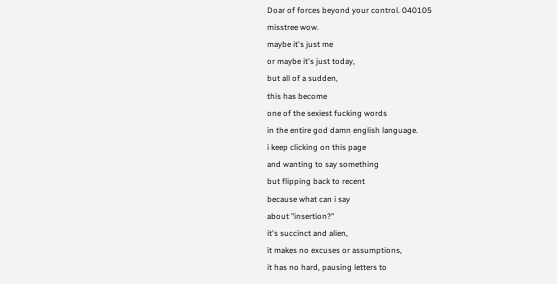Doar of forces beyond your control. 040105
misstree wow.
maybe it's just me
or maybe it's just today,
but all of a sudden,
this has become
one of the sexiest fucking words
in the entire god damn english language.
i keep clicking on this page
and wanting to say something
but flipping back to recent
because what can i say
about "insertion?"
it's succinct and alien,
it makes no excuses or assumptions,
it has no hard, pausing letters to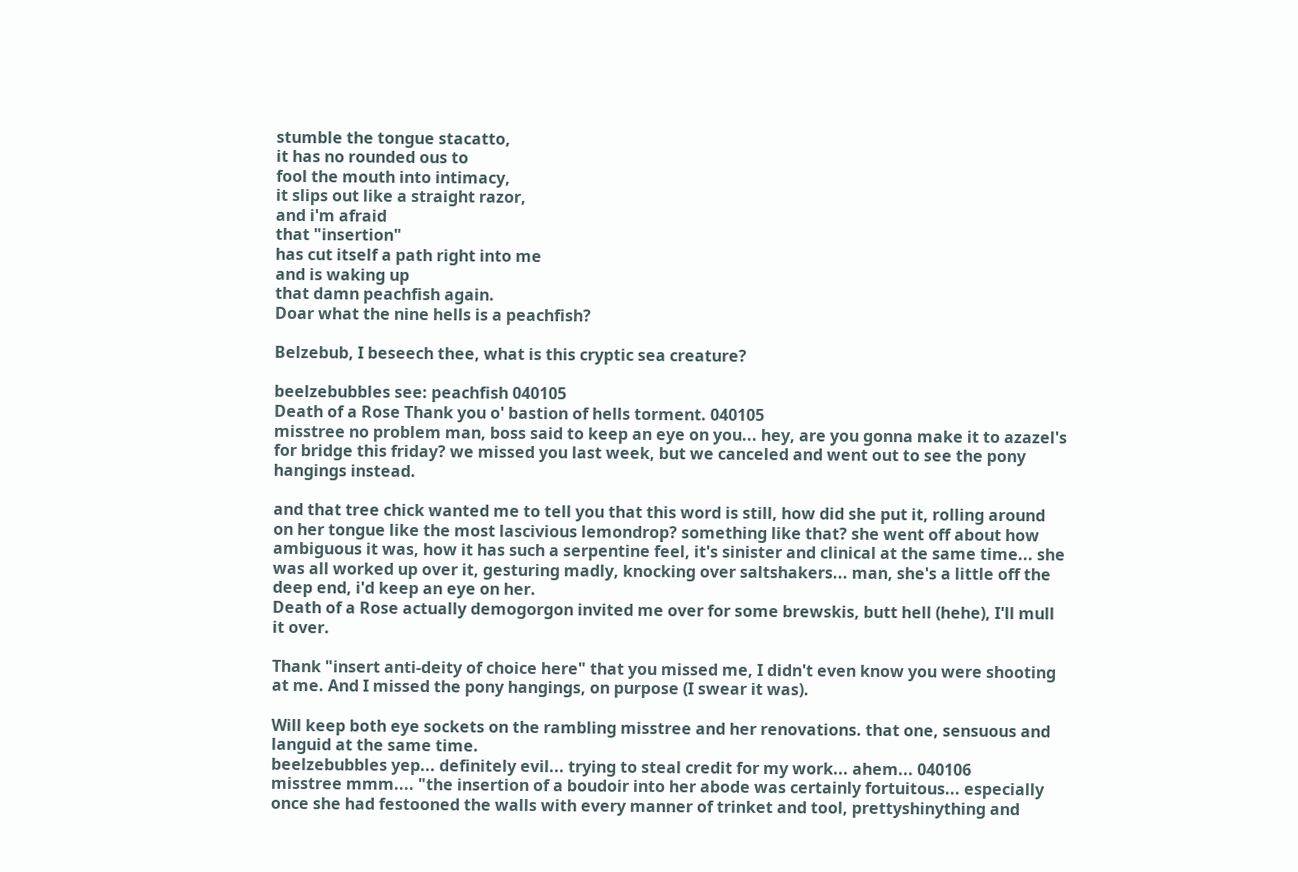stumble the tongue stacatto,
it has no rounded ous to
fool the mouth into intimacy,
it slips out like a straight razor,
and i'm afraid
that "insertion"
has cut itself a path right into me
and is waking up
that damn peachfish again.
Doar what the nine hells is a peachfish?

Belzebub, I beseech thee, what is this cryptic sea creature?

beelzebubbles see: peachfish 040105
Death of a Rose Thank you o' bastion of hells torment. 040105
misstree no problem man, boss said to keep an eye on you... hey, are you gonna make it to azazel's for bridge this friday? we missed you last week, but we canceled and went out to see the pony hangings instead.

and that tree chick wanted me to tell you that this word is still, how did she put it, rolling around on her tongue like the most lascivious lemondrop? something like that? she went off about how ambiguous it was, how it has such a serpentine feel, it's sinister and clinical at the same time... she was all worked up over it, gesturing madly, knocking over saltshakers... man, she's a little off the deep end, i'd keep an eye on her.
Death of a Rose actually demogorgon invited me over for some brewskis, butt hell (hehe), I'll mull it over.

Thank "insert anti-deity of choice here" that you missed me, I didn't even know you were shooting at me. And I missed the pony hangings, on purpose (I swear it was).

Will keep both eye sockets on the rambling misstree and her renovations. that one, sensuous and languid at the same time.
beelzebubbles yep... definitely evil... trying to steal credit for my work... ahem... 040106
misstree mmm.... "the insertion of a boudoir into her abode was certainly fortuitous... especially once she had festooned the walls with every manner of trinket and tool, prettyshinything and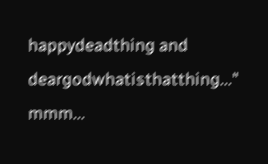happydeadthing and deargodwhatisthatthing..." mmm...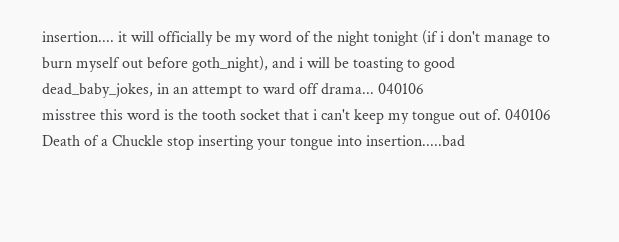insertion.... it will officially be my word of the night tonight (if i don't manage to burn myself out before goth_night), and i will be toasting to good dead_baby_jokes, in an attempt to ward off drama... 040106
misstree this word is the tooth socket that i can't keep my tongue out of. 040106
Death of a Chuckle stop inserting your tongue into insertion.....bad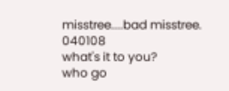misstree....bad misstree. 040108
what's it to you?
who go